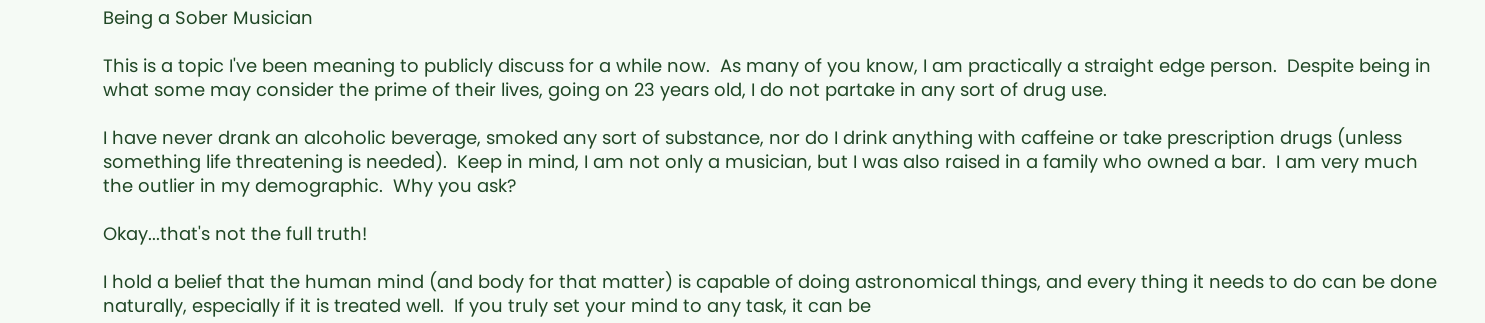Being a Sober Musician

This is a topic I've been meaning to publicly discuss for a while now.  As many of you know, I am practically a straight edge person.  Despite being in what some may consider the prime of their lives, going on 23 years old, I do not partake in any sort of drug use.

I have never drank an alcoholic beverage, smoked any sort of substance, nor do I drink anything with caffeine or take prescription drugs (unless something life threatening is needed).  Keep in mind, I am not only a musician, but I was also raised in a family who owned a bar.  I am very much the outlier in my demographic.  Why you ask?

Okay...that's not the full truth!

I hold a belief that the human mind (and body for that matter) is capable of doing astronomical things, and every thing it needs to do can be done naturally, especially if it is treated well.  If you truly set your mind to any task, it can be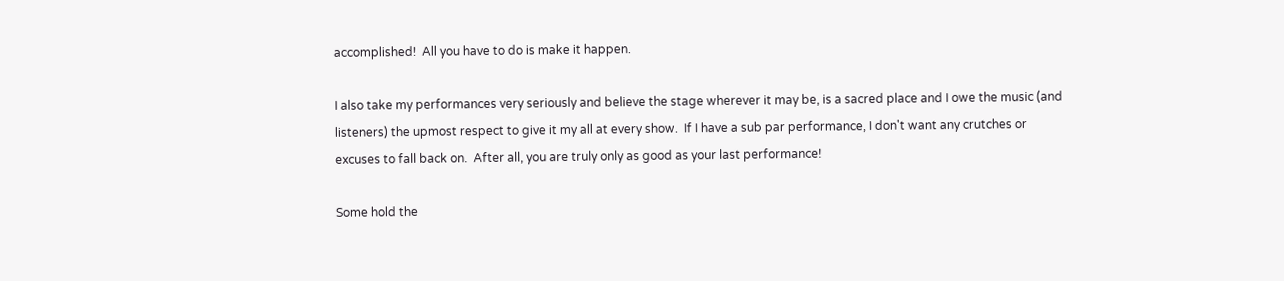accomplished!  All you have to do is make it happen.

I also take my performances very seriously and believe the stage wherever it may be, is a sacred place and I owe the music (and listeners) the upmost respect to give it my all at every show.  If I have a sub par performance, I don't want any crutches or excuses to fall back on.  After all, you are truly only as good as your last performance!

Some hold the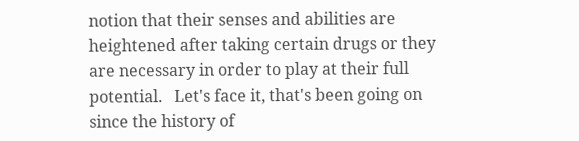notion that their senses and abilities are heightened after taking certain drugs or they are necessary in order to play at their full potential.   Let's face it, that's been going on since the history of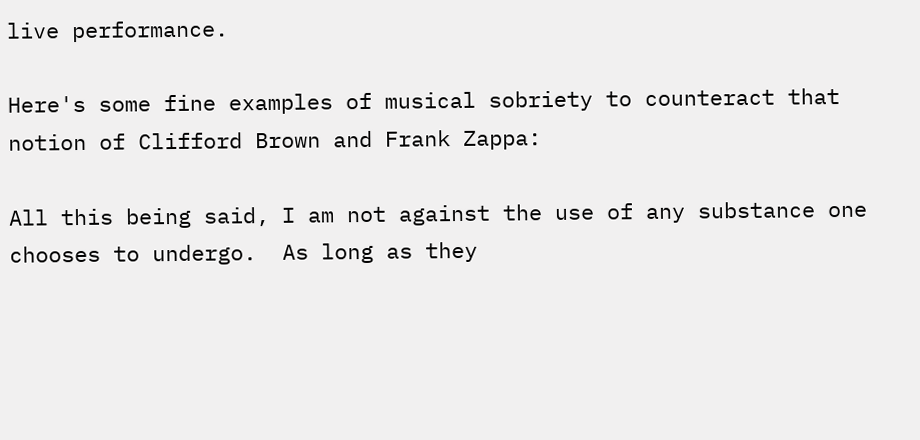live performance.

Here's some fine examples of musical sobriety to counteract that notion of Clifford Brown and Frank Zappa:

All this being said, I am not against the use of any substance one chooses to undergo.  As long as they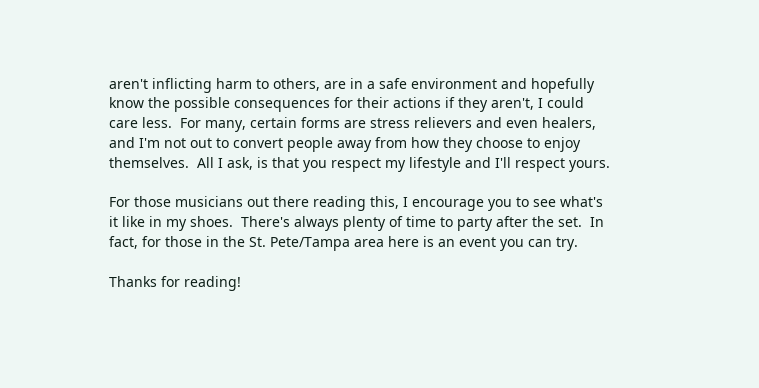aren't inflicting harm to others, are in a safe environment and hopefully know the possible consequences for their actions if they aren't, I could care less.  For many, certain forms are stress relievers and even healers, and I'm not out to convert people away from how they choose to enjoy themselves.  All I ask, is that you respect my lifestyle and I'll respect yours.

For those musicians out there reading this, I encourage you to see what's it like in my shoes.  There's always plenty of time to party after the set.  In fact, for those in the St. Pete/Tampa area here is an event you can try.

Thanks for reading!